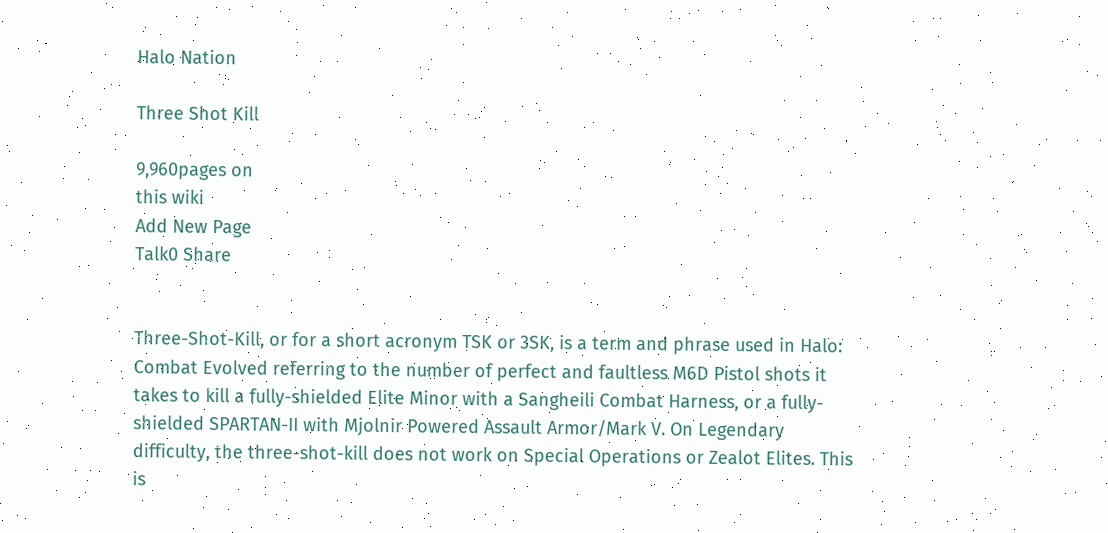Halo Nation

Three Shot Kill

9,960pages on
this wiki
Add New Page
Talk0 Share


Three-Shot-Kill, or for a short acronym TSK or 3SK, is a term and phrase used in Halo: Combat Evolved referring to the number of perfect and faultless M6D Pistol shots it takes to kill a fully-shielded Elite Minor with a Sangheili Combat Harness, or a fully-shielded SPARTAN-II with Mjolnir Powered Assault Armor/Mark V. On Legendary difficulty, the three-shot-kill does not work on Special Operations or Zealot Elites. This is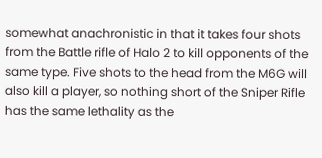somewhat anachronistic in that it takes four shots from the Battle rifle of Halo 2 to kill opponents of the same type. Five shots to the head from the M6G will also kill a player, so nothing short of the Sniper Rifle has the same lethality as the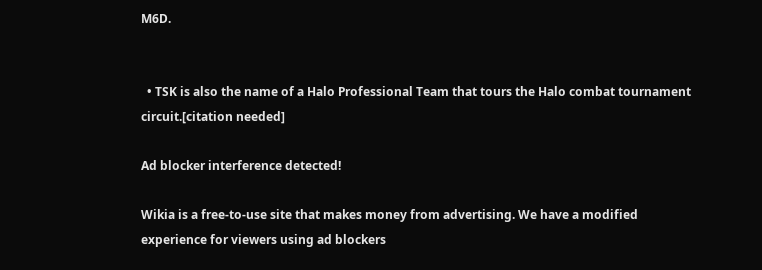M6D.


  • TSK is also the name of a Halo Professional Team that tours the Halo combat tournament circuit.[citation needed]

Ad blocker interference detected!

Wikia is a free-to-use site that makes money from advertising. We have a modified experience for viewers using ad blockers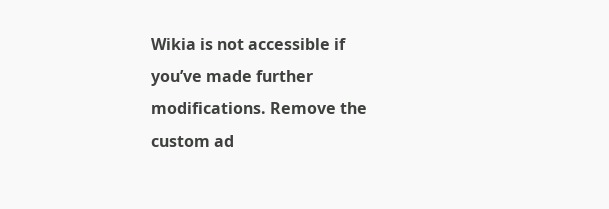Wikia is not accessible if you’ve made further modifications. Remove the custom ad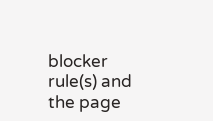blocker rule(s) and the page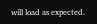will load as expected.